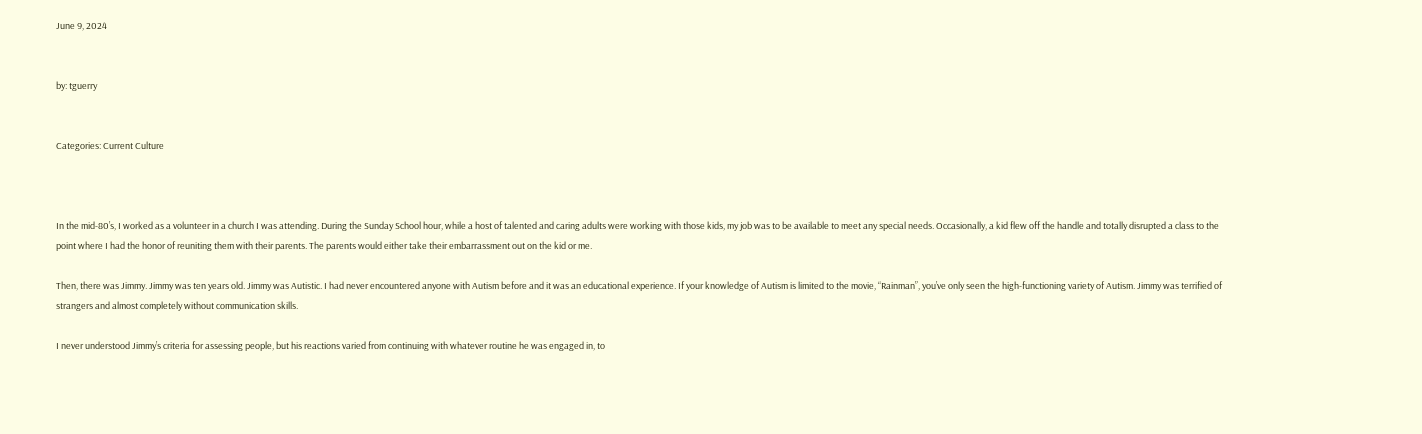June 9, 2024


by: tguerry


Categories: Current Culture



In the mid-80’s, I worked as a volunteer in a church I was attending. During the Sunday School hour, while a host of talented and caring adults were working with those kids, my job was to be available to meet any special needs. Occasionally, a kid flew off the handle and totally disrupted a class to the point where I had the honor of reuniting them with their parents. The parents would either take their embarrassment out on the kid or me.

Then, there was Jimmy. Jimmy was ten years old. Jimmy was Autistic. I had never encountered anyone with Autism before and it was an educational experience. If your knowledge of Autism is limited to the movie, “Rainman”, you’ve only seen the high-functioning variety of Autism. Jimmy was terrified of strangers and almost completely without communication skills.

I never understood Jimmy’s criteria for assessing people, but his reactions varied from continuing with whatever routine he was engaged in, to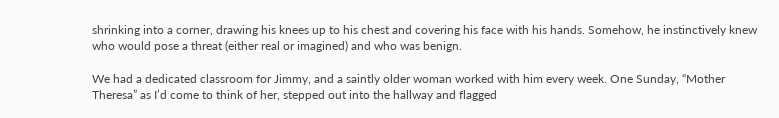shrinking into a corner, drawing his knees up to his chest and covering his face with his hands. Somehow, he instinctively knew who would pose a threat (either real or imagined) and who was benign.

We had a dedicated classroom for Jimmy, and a saintly older woman worked with him every week. One Sunday, “Mother Theresa” as I’d come to think of her, stepped out into the hallway and flagged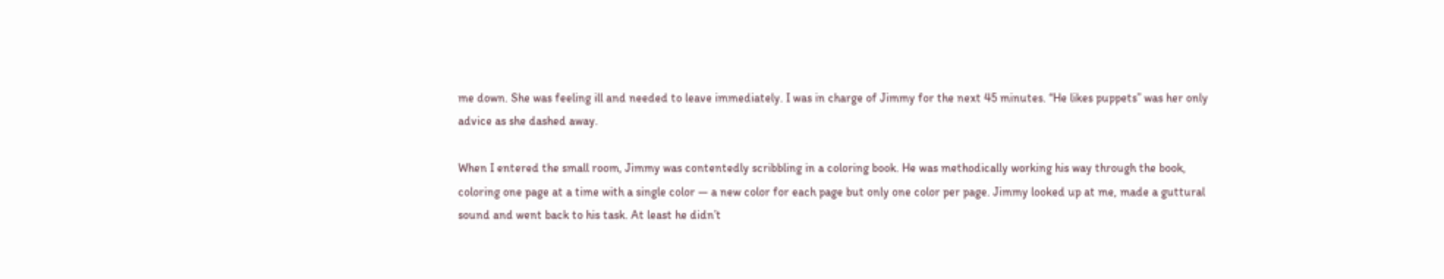me down. She was feeling ill and needed to leave immediately. I was in charge of Jimmy for the next 45 minutes. “He likes puppets” was her only advice as she dashed away.

When I entered the small room, Jimmy was contentedly scribbling in a coloring book. He was methodically working his way through the book, coloring one page at a time with a single color — a new color for each page but only one color per page. Jimmy looked up at me, made a guttural sound and went back to his task. At least he didn’t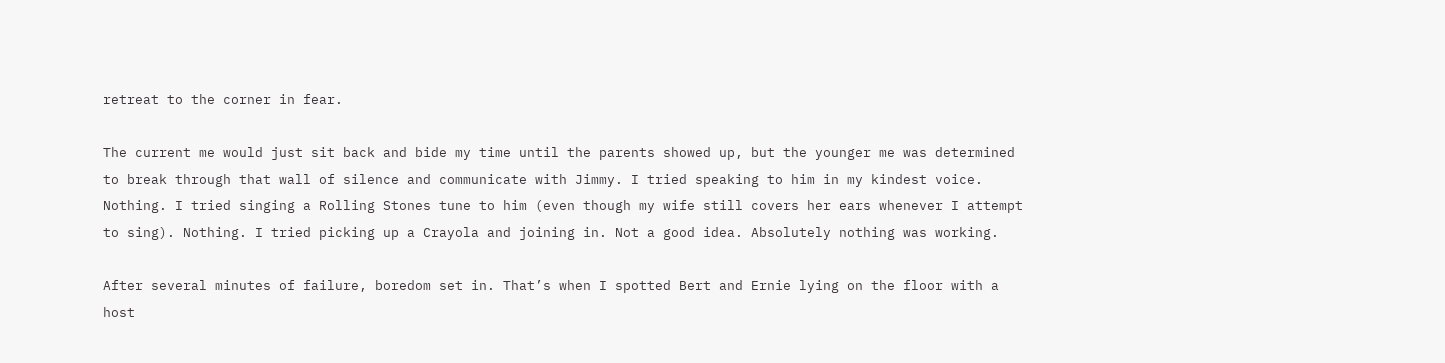retreat to the corner in fear.

The current me would just sit back and bide my time until the parents showed up, but the younger me was determined to break through that wall of silence and communicate with Jimmy. I tried speaking to him in my kindest voice. Nothing. I tried singing a Rolling Stones tune to him (even though my wife still covers her ears whenever I attempt to sing). Nothing. I tried picking up a Crayola and joining in. Not a good idea. Absolutely nothing was working.

After several minutes of failure, boredom set in. That’s when I spotted Bert and Ernie lying on the floor with a host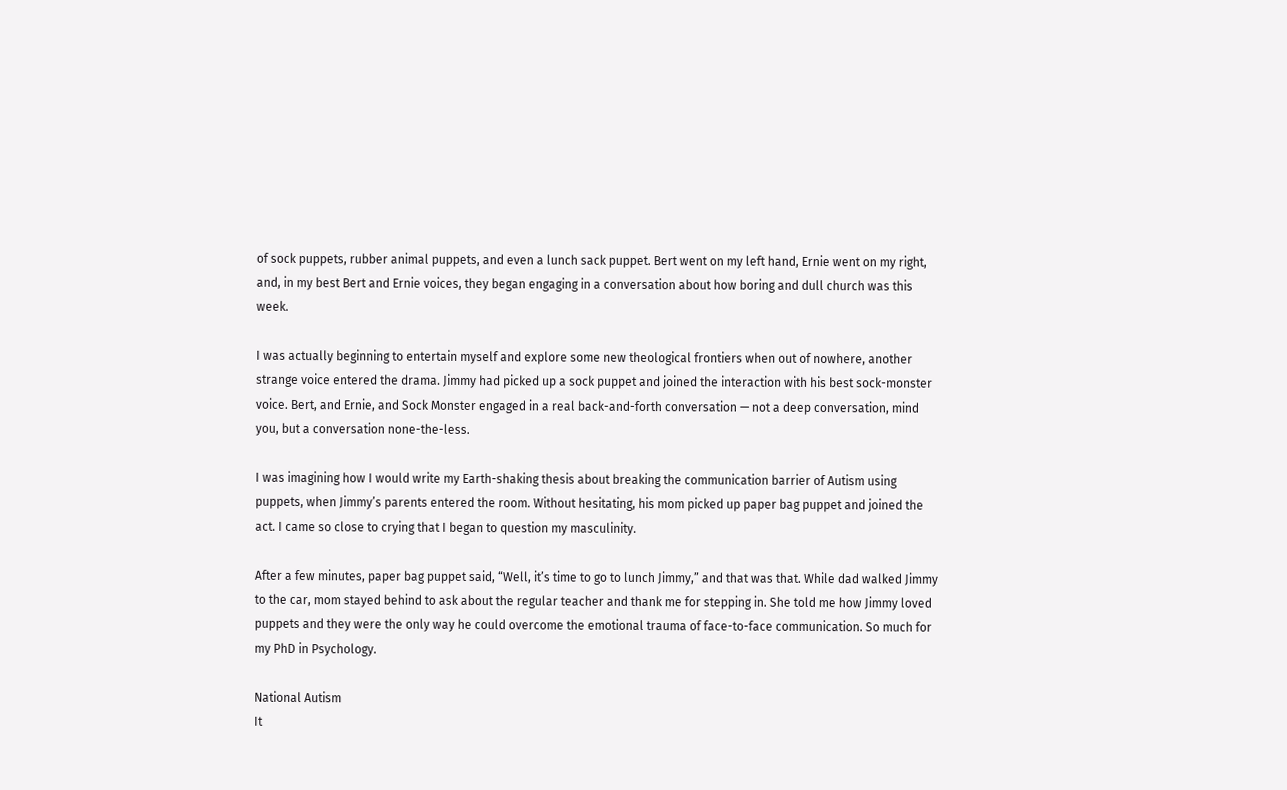of sock puppets, rubber animal puppets, and even a lunch sack puppet. Bert went on my left hand, Ernie went on my right, and, in my best Bert and Ernie voices, they began engaging in a conversation about how boring and dull church was this week.

I was actually beginning to entertain myself and explore some new theological frontiers when out of nowhere, another strange voice entered the drama. Jimmy had picked up a sock puppet and joined the interaction with his best sock-monster voice. Bert, and Ernie, and Sock Monster engaged in a real back-and-forth conversation — not a deep conversation, mind you, but a conversation none-the-less.

I was imagining how I would write my Earth-shaking thesis about breaking the communication barrier of Autism using puppets, when Jimmy’s parents entered the room. Without hesitating, his mom picked up paper bag puppet and joined the act. I came so close to crying that I began to question my masculinity.

After a few minutes, paper bag puppet said, “Well, it’s time to go to lunch Jimmy,” and that was that. While dad walked Jimmy to the car, mom stayed behind to ask about the regular teacher and thank me for stepping in. She told me how Jimmy loved puppets and they were the only way he could overcome the emotional trauma of face-to-face communication. So much for my PhD in Psychology.

National Autism
It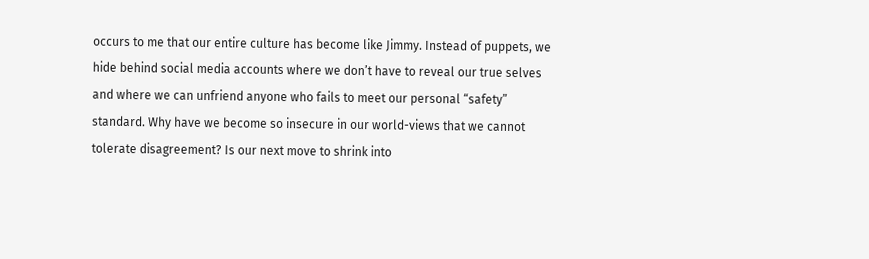occurs to me that our entire culture has become like Jimmy. Instead of puppets, we hide behind social media accounts where we don’t have to reveal our true selves and where we can unfriend anyone who fails to meet our personal “safety” standard. Why have we become so insecure in our world-views that we cannot tolerate disagreement? Is our next move to shrink into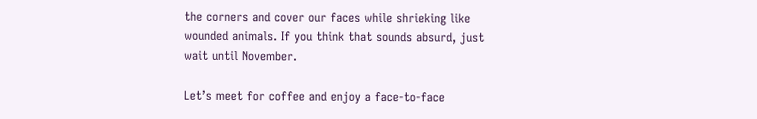the corners and cover our faces while shrieking like wounded animals. If you think that sounds absurd, just wait until November.

Let’s meet for coffee and enjoy a face-to-face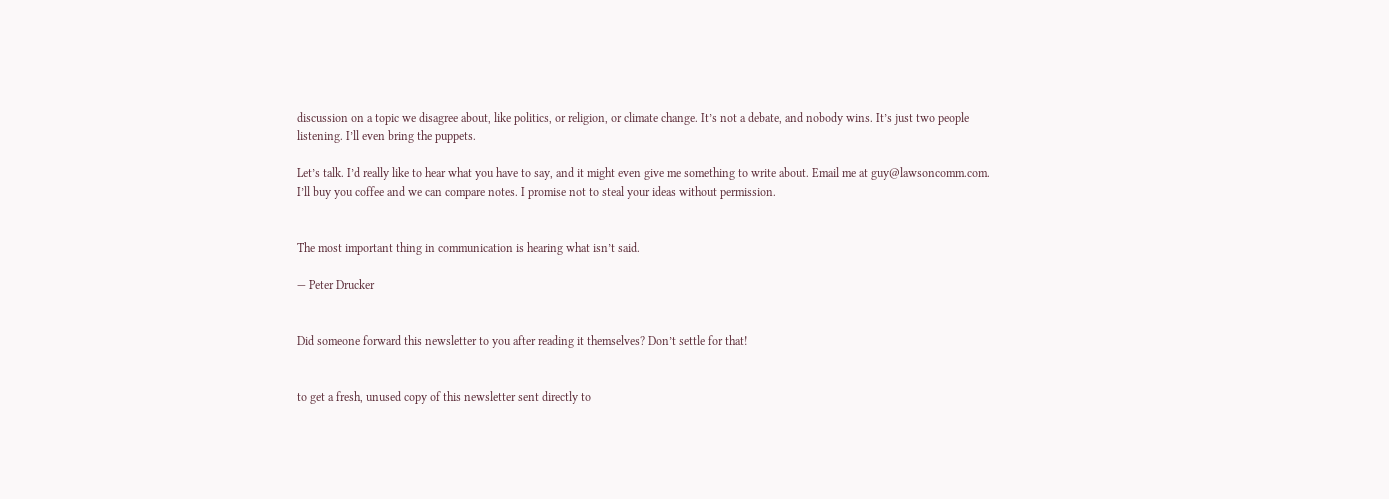discussion on a topic we disagree about, like politics, or religion, or climate change. It’s not a debate, and nobody wins. It’s just two people listening. I’ll even bring the puppets.

Let’s talk. I’d really like to hear what you have to say, and it might even give me something to write about. Email me at guy@lawsoncomm.com.
I’ll buy you coffee and we can compare notes. I promise not to steal your ideas without permission.


The most important thing in communication is hearing what isn’t said.

— Peter Drucker


Did someone forward this newsletter to you after reading it themselves? Don’t settle for that!


to get a fresh, unused copy of this newsletter sent directly to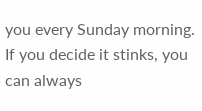you every Sunday morning. If you decide it stinks, you can always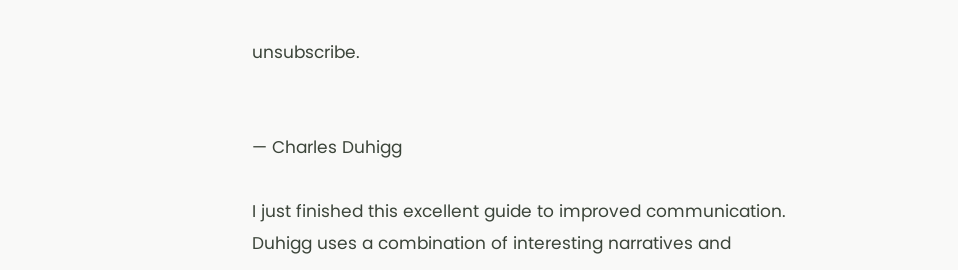unsubscribe.


— Charles Duhigg

I just finished this excellent guide to improved communication. Duhigg uses a combination of interesting narratives and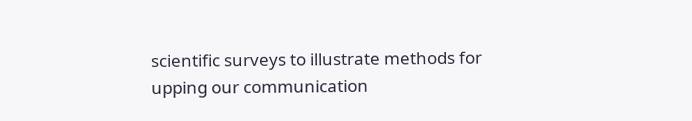scientific surveys to illustrate methods for upping our communication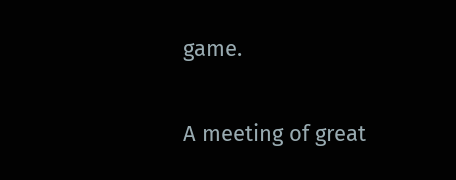game.

A meeting of great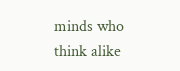minds who think alike